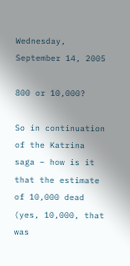Wednesday, September 14, 2005

800 or 10,000?

So in continuation of the Katrina saga – how is it that the estimate of 10,000 dead (yes, 10,000, that was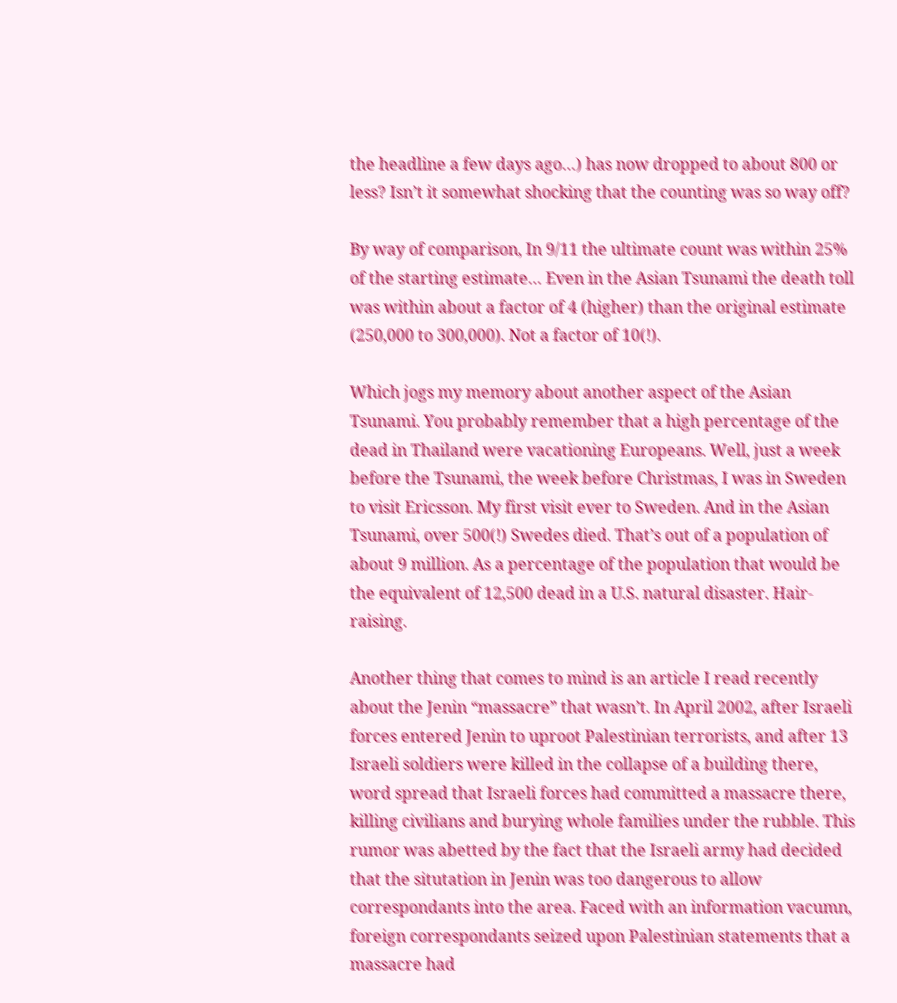the headline a few days ago…) has now dropped to about 800 or less? Isn’t it somewhat shocking that the counting was so way off?

By way of comparison, In 9/11 the ultimate count was within 25% of the starting estimate… Even in the Asian Tsunami the death toll was within about a factor of 4 (higher) than the original estimate (250,000 to 300,000). Not a factor of 10(!).

Which jogs my memory about another aspect of the Asian Tsunami. You probably remember that a high percentage of the dead in Thailand were vacationing Europeans. Well, just a week before the Tsunami, the week before Christmas, I was in Sweden to visit Ericsson. My first visit ever to Sweden. And in the Asian Tsunami, over 500(!) Swedes died. That’s out of a population of about 9 million. As a percentage of the population that would be the equivalent of 12,500 dead in a U.S. natural disaster. Hair-raising.

Another thing that comes to mind is an article I read recently about the Jenin “massacre” that wasn’t. In April 2002, after Israeli forces entered Jenin to uproot Palestinian terrorists, and after 13 Israeli soldiers were killed in the collapse of a building there, word spread that Israeli forces had committed a massacre there, killing civilians and burying whole families under the rubble. This rumor was abetted by the fact that the Israeli army had decided that the situtation in Jenin was too dangerous to allow correspondants into the area. Faced with an information vacumn, foreign correspondants seized upon Palestinian statements that a massacre had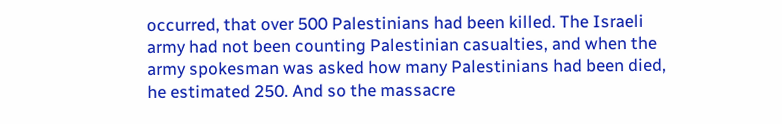occurred, that over 500 Palestinians had been killed. The Israeli army had not been counting Palestinian casualties, and when the army spokesman was asked how many Palestinians had been died, he estimated 250. And so the massacre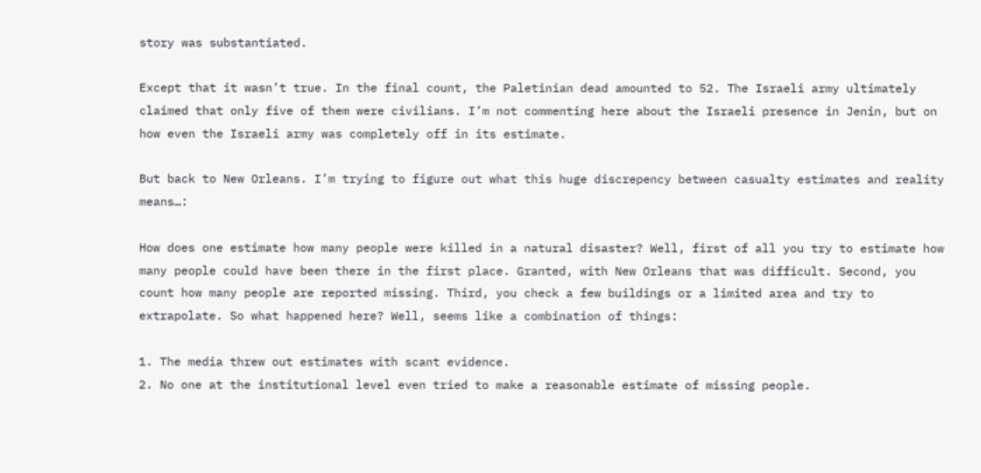story was substantiated.

Except that it wasn’t true. In the final count, the Paletinian dead amounted to 52. The Israeli army ultimately claimed that only five of them were civilians. I’m not commenting here about the Israeli presence in Jenin, but on how even the Israeli army was completely off in its estimate.

But back to New Orleans. I’m trying to figure out what this huge discrepency between casualty estimates and reality means…:

How does one estimate how many people were killed in a natural disaster? Well, first of all you try to estimate how many people could have been there in the first place. Granted, with New Orleans that was difficult. Second, you count how many people are reported missing. Third, you check a few buildings or a limited area and try to extrapolate. So what happened here? Well, seems like a combination of things:

1. The media threw out estimates with scant evidence.
2. No one at the institutional level even tried to make a reasonable estimate of missing people.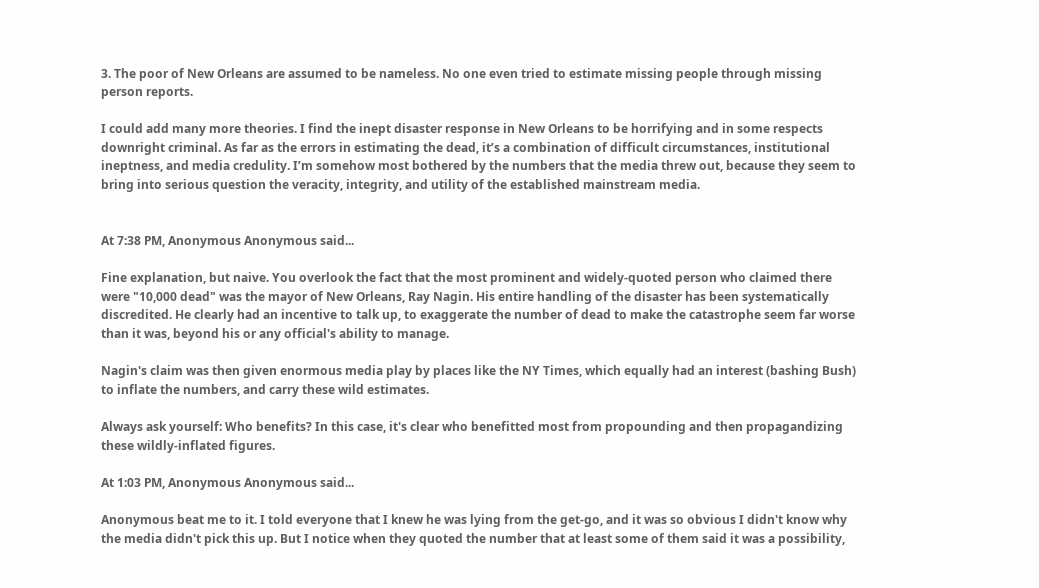3. The poor of New Orleans are assumed to be nameless. No one even tried to estimate missing people through missing person reports.

I could add many more theories. I find the inept disaster response in New Orleans to be horrifying and in some respects downright criminal. As far as the errors in estimating the dead, it’s a combination of difficult circumstances, institutional ineptness, and media credulity. I’m somehow most bothered by the numbers that the media threw out, because they seem to bring into serious question the veracity, integrity, and utility of the established mainstream media.


At 7:38 PM, Anonymous Anonymous said...

Fine explanation, but naive. You overlook the fact that the most prominent and widely-quoted person who claimed there were "10,000 dead" was the mayor of New Orleans, Ray Nagin. His entire handling of the disaster has been systematically discredited. He clearly had an incentive to talk up, to exaggerate the number of dead to make the catastrophe seem far worse than it was, beyond his or any official's ability to manage.

Nagin's claim was then given enormous media play by places like the NY Times, which equally had an interest (bashing Bush) to inflate the numbers, and carry these wild estimates.

Always ask yourself: Who benefits? In this case, it's clear who benefitted most from propounding and then propagandizing these wildly-inflated figures.

At 1:03 PM, Anonymous Anonymous said...

Anonymous beat me to it. I told everyone that I knew he was lying from the get-go, and it was so obvious I didn't know why the media didn't pick this up. But I notice when they quoted the number that at least some of them said it was a possibility,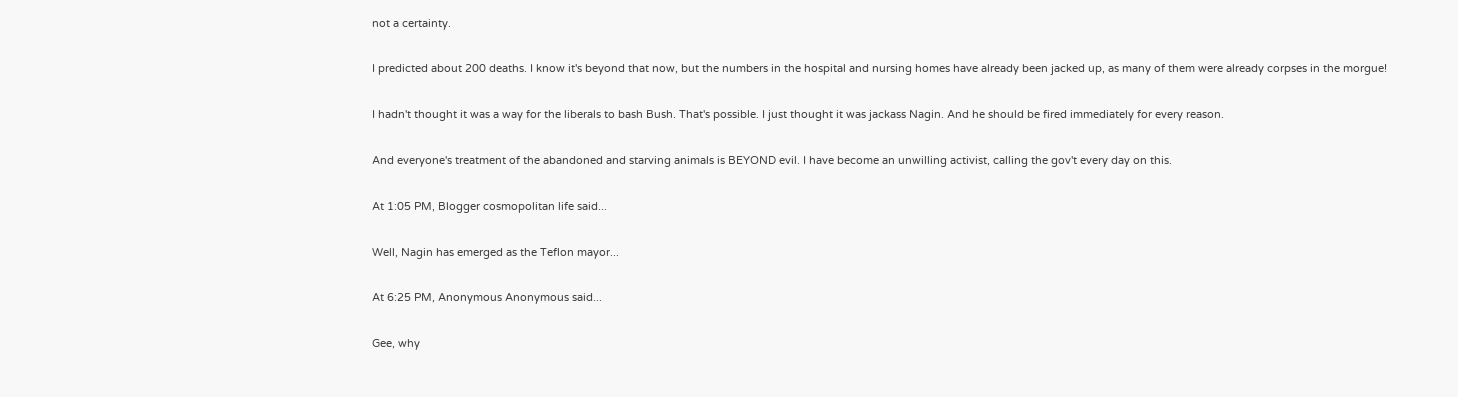not a certainty.

I predicted about 200 deaths. I know it's beyond that now, but the numbers in the hospital and nursing homes have already been jacked up, as many of them were already corpses in the morgue!

I hadn't thought it was a way for the liberals to bash Bush. That's possible. I just thought it was jackass Nagin. And he should be fired immediately for every reason.

And everyone's treatment of the abandoned and starving animals is BEYOND evil. I have become an unwilling activist, calling the gov't every day on this.

At 1:05 PM, Blogger cosmopolitan life said...

Well, Nagin has emerged as the Teflon mayor...

At 6:25 PM, Anonymous Anonymous said...

Gee, why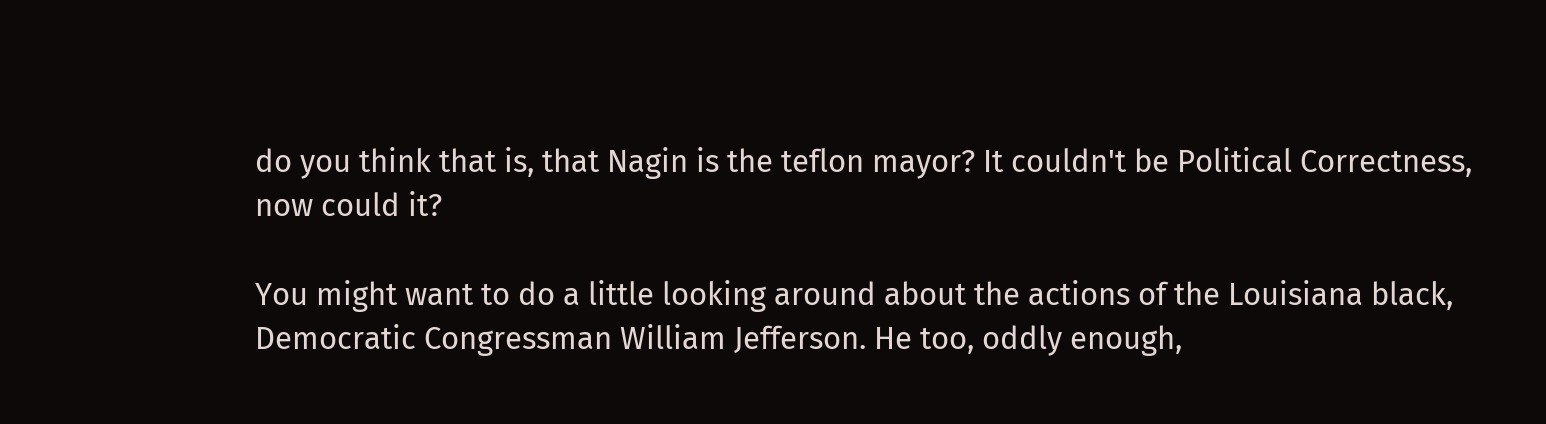do you think that is, that Nagin is the teflon mayor? It couldn't be Political Correctness, now could it?

You might want to do a little looking around about the actions of the Louisiana black, Democratic Congressman William Jefferson. He too, oddly enough,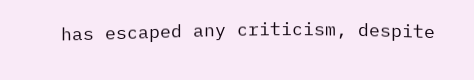has escaped any criticism, despite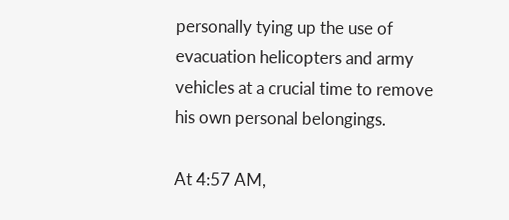personally tying up the use of evacuation helicopters and army vehicles at a crucial time to remove his own personal belongings.

At 4:57 AM,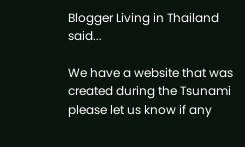Blogger Living in Thailand said...

We have a website that was created during the Tsunami please let us know if any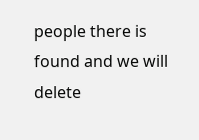people there is found and we will delete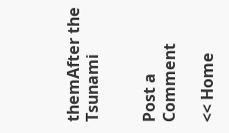themAfter the Tsunami


Post a Comment

<< Home